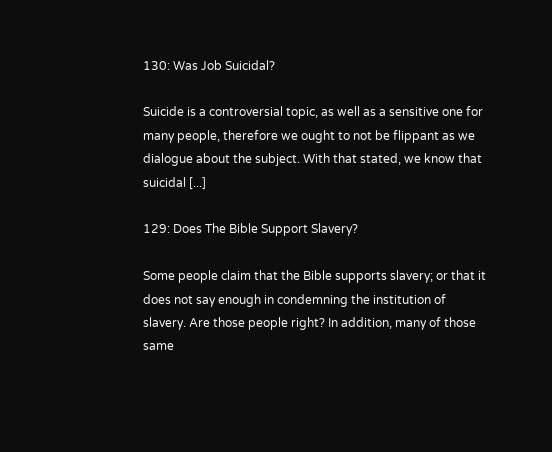130: Was Job Suicidal?

Suicide is a controversial topic, as well as a sensitive one for many people, therefore we ought to not be flippant as we dialogue about the subject. With that stated, we know that suicidal [...]

129: Does The Bible Support Slavery?

Some people claim that the Bible supports slavery; or that it does not say enough in condemning the institution of slavery. Are those people right? In addition, many of those same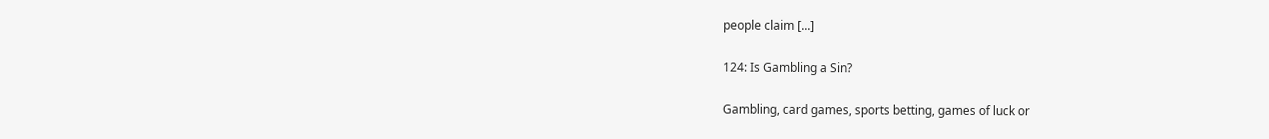people claim [...]

124: Is Gambling a Sin?

Gambling, card games, sports betting, games of luck or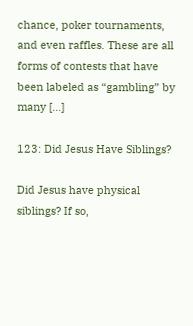chance, poker tournaments, and even raffles. These are all forms of contests that have been labeled as “gambling” by many [...]

123: Did Jesus Have Siblings?

Did Jesus have physical siblings? If so,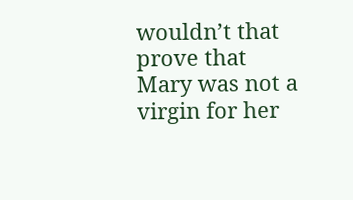wouldn’t that prove that Mary was not a virgin for her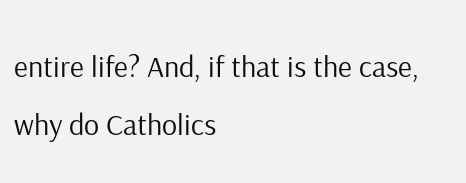entire life? And, if that is the case, why do Catholics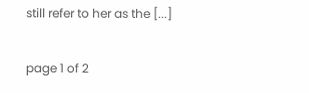still refer to her as the [...]

page 1 of 2